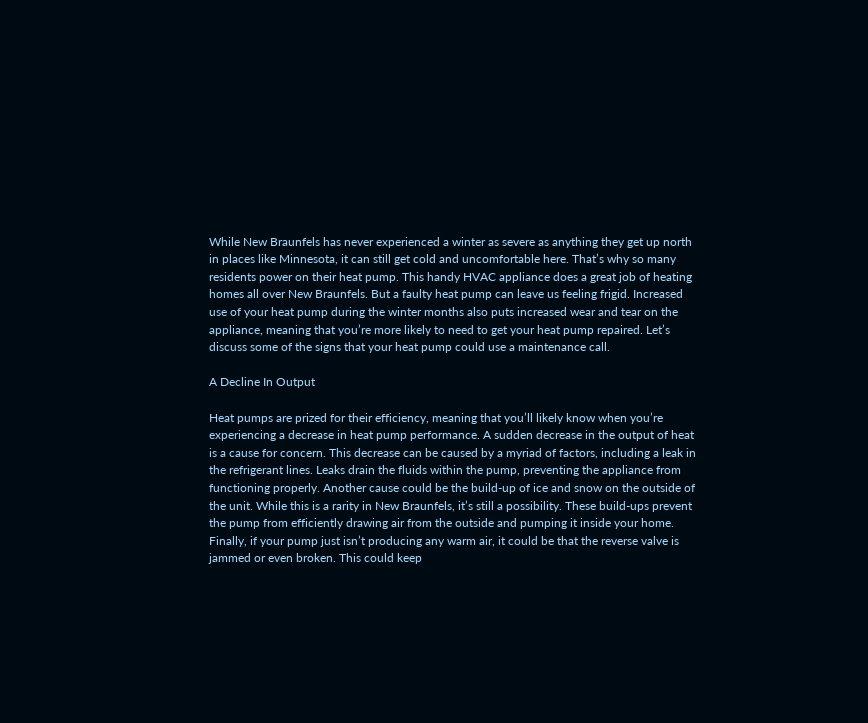While New Braunfels has never experienced a winter as severe as anything they get up north in places like Minnesota, it can still get cold and uncomfortable here. That’s why so many residents power on their heat pump. This handy HVAC appliance does a great job of heating homes all over New Braunfels. But a faulty heat pump can leave us feeling frigid. Increased use of your heat pump during the winter months also puts increased wear and tear on the appliance, meaning that you’re more likely to need to get your heat pump repaired. Let’s discuss some of the signs that your heat pump could use a maintenance call.

A Decline In Output

Heat pumps are prized for their efficiency, meaning that you’ll likely know when you’re experiencing a decrease in heat pump performance. A sudden decrease in the output of heat is a cause for concern. This decrease can be caused by a myriad of factors, including a leak in the refrigerant lines. Leaks drain the fluids within the pump, preventing the appliance from functioning properly. Another cause could be the build-up of ice and snow on the outside of the unit. While this is a rarity in New Braunfels, it’s still a possibility. These build-ups prevent the pump from efficiently drawing air from the outside and pumping it inside your home. Finally, if your pump just isn’t producing any warm air, it could be that the reverse valve is jammed or even broken. This could keep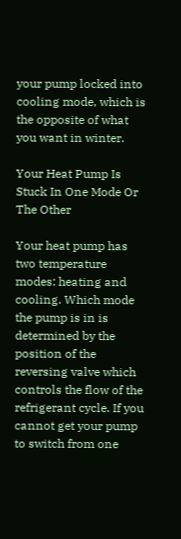your pump locked into cooling mode, which is the opposite of what you want in winter.

Your Heat Pump Is Stuck In One Mode Or The Other

Your heat pump has two temperature modes: heating and cooling. Which mode the pump is in is determined by the position of the reversing valve which controls the flow of the refrigerant cycle. If you cannot get your pump to switch from one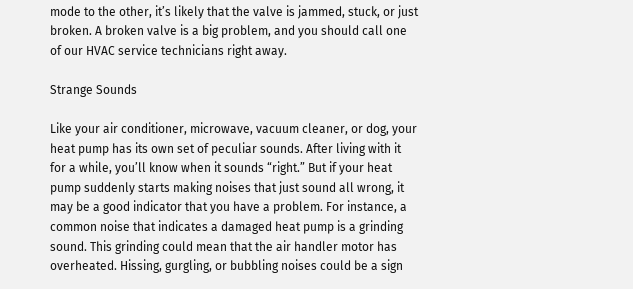mode to the other, it’s likely that the valve is jammed, stuck, or just broken. A broken valve is a big problem, and you should call one of our HVAC service technicians right away.

Strange Sounds

Like your air conditioner, microwave, vacuum cleaner, or dog, your heat pump has its own set of peculiar sounds. After living with it for a while, you’ll know when it sounds “right.” But if your heat pump suddenly starts making noises that just sound all wrong, it may be a good indicator that you have a problem. For instance, a common noise that indicates a damaged heat pump is a grinding sound. This grinding could mean that the air handler motor has overheated. Hissing, gurgling, or bubbling noises could be a sign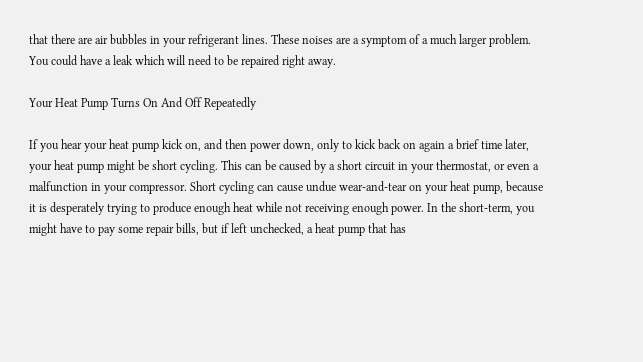that there are air bubbles in your refrigerant lines. These noises are a symptom of a much larger problem. You could have a leak which will need to be repaired right away.

Your Heat Pump Turns On And Off Repeatedly

If you hear your heat pump kick on, and then power down, only to kick back on again a brief time later, your heat pump might be short cycling. This can be caused by a short circuit in your thermostat, or even a malfunction in your compressor. Short cycling can cause undue wear-and-tear on your heat pump, because it is desperately trying to produce enough heat while not receiving enough power. In the short-term, you might have to pay some repair bills, but if left unchecked, a heat pump that has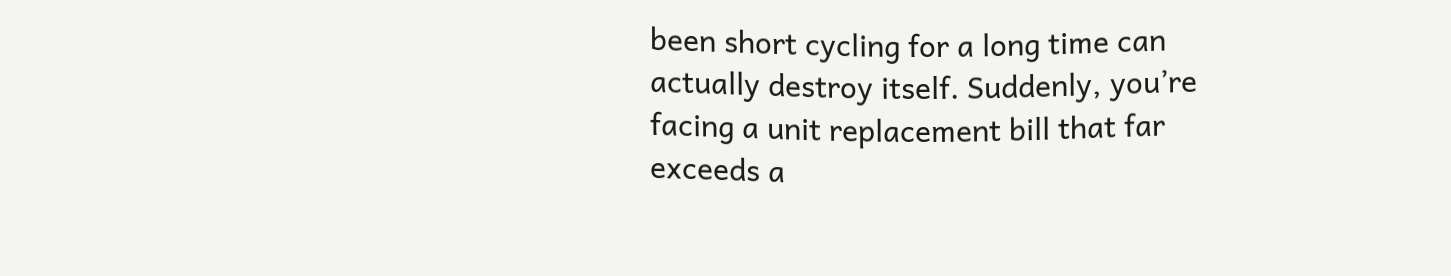been short cycling for a long time can actually destroy itself. Suddenly, you’re facing a unit replacement bill that far exceeds a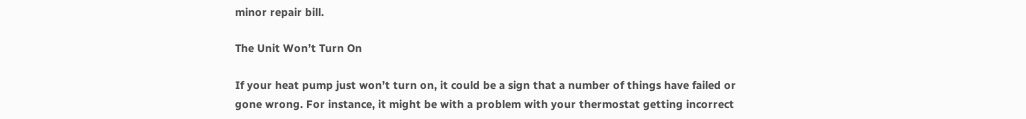minor repair bill.

The Unit Won’t Turn On

If your heat pump just won’t turn on, it could be a sign that a number of things have failed or gone wrong. For instance, it might be with a problem with your thermostat getting incorrect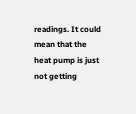readings. It could mean that the heat pump is just not getting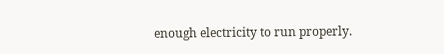enough electricity to run properly.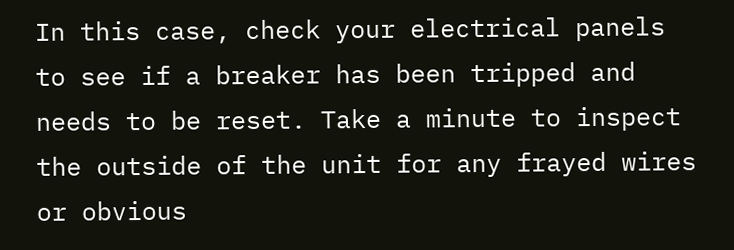In this case, check your electrical panels to see if a breaker has been tripped and needs to be reset. Take a minute to inspect the outside of the unit for any frayed wires or obvious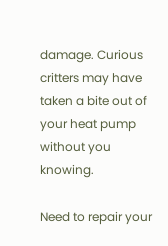damage. Curious critters may have taken a bite out of your heat pump without you knowing.

Need to repair your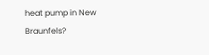heat pump in New Braunfels?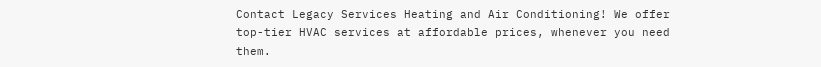Contact Legacy Services Heating and Air Conditioning! We offer top-tier HVAC services at affordable prices, whenever you need them.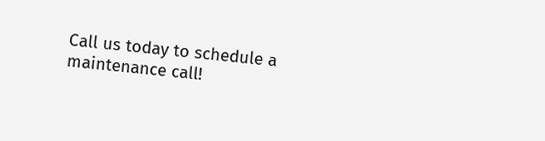Call us today to schedule a maintenance call!